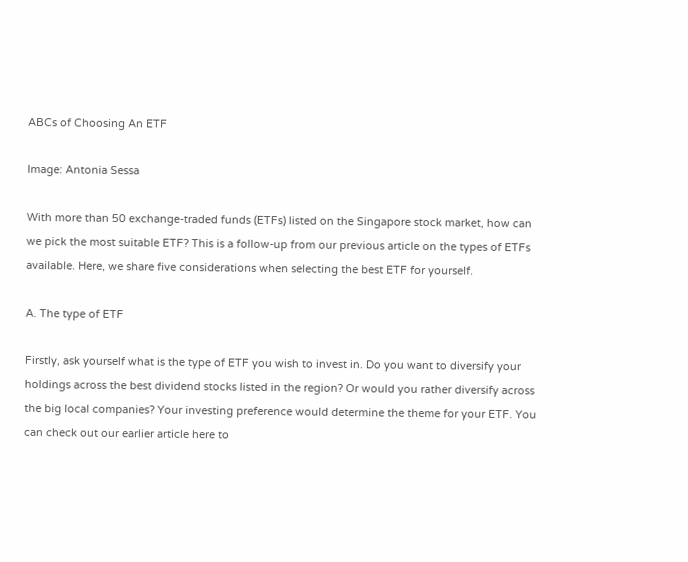ABCs of Choosing An ETF

Image: Antonia Sessa

With more than 50 exchange-traded funds (ETFs) listed on the Singapore stock market, how can we pick the most suitable ETF? This is a follow-up from our previous article on the types of ETFs available. Here, we share five considerations when selecting the best ETF for yourself.

A. The type of ETF

Firstly, ask yourself what is the type of ETF you wish to invest in. Do you want to diversify your holdings across the best dividend stocks listed in the region? Or would you rather diversify across the big local companies? Your investing preference would determine the theme for your ETF. You can check out our earlier article here to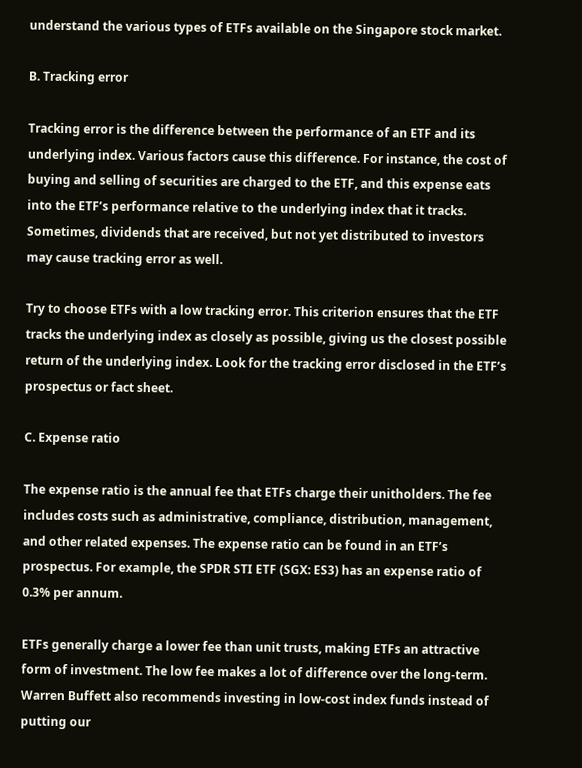understand the various types of ETFs available on the Singapore stock market.

B. Tracking error

Tracking error is the difference between the performance of an ETF and its underlying index. Various factors cause this difference. For instance, the cost of buying and selling of securities are charged to the ETF, and this expense eats into the ETF’s performance relative to the underlying index that it tracks. Sometimes, dividends that are received, but not yet distributed to investors may cause tracking error as well.

Try to choose ETFs with a low tracking error. This criterion ensures that the ETF tracks the underlying index as closely as possible, giving us the closest possible return of the underlying index. Look for the tracking error disclosed in the ETF’s prospectus or fact sheet.

C. Expense ratio

The expense ratio is the annual fee that ETFs charge their unitholders. The fee includes costs such as administrative, compliance, distribution, management, and other related expenses. The expense ratio can be found in an ETF’s prospectus. For example, the SPDR STI ETF (SGX: ES3) has an expense ratio of 0.3% per annum.

ETFs generally charge a lower fee than unit trusts, making ETFs an attractive form of investment. The low fee makes a lot of difference over the long-term. Warren Buffett also recommends investing in low-cost index funds instead of putting our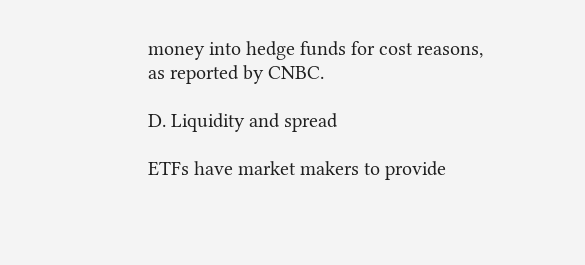money into hedge funds for cost reasons, as reported by CNBC.

D. Liquidity and spread

ETFs have market makers to provide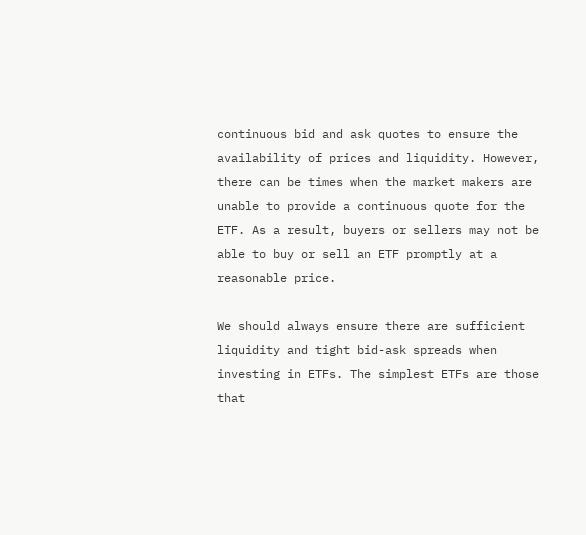continuous bid and ask quotes to ensure the availability of prices and liquidity. However, there can be times when the market makers are unable to provide a continuous quote for the ETF. As a result, buyers or sellers may not be able to buy or sell an ETF promptly at a reasonable price.

We should always ensure there are sufficient liquidity and tight bid-ask spreads when investing in ETFs. The simplest ETFs are those that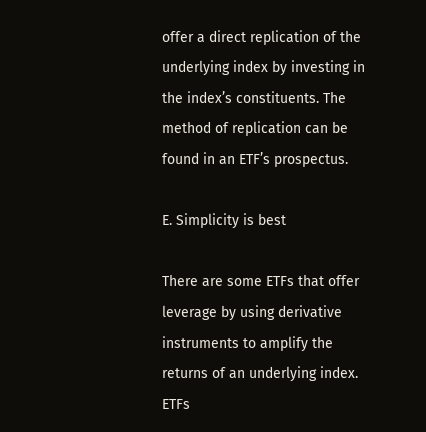offer a direct replication of the underlying index by investing in the index’s constituents. The method of replication can be found in an ETF’s prospectus.

E. Simplicity is best

There are some ETFs that offer leverage by using derivative instruments to amplify the returns of an underlying index. ETFs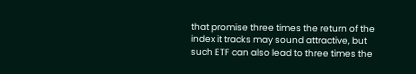that promise three times the return of the index it tracks may sound attractive, but such ETF can also lead to three times the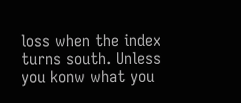loss when the index turns south. Unless you konw what you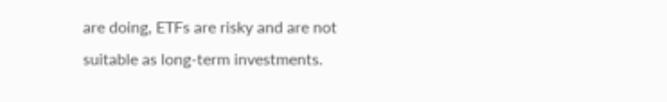are doing, ETFs are risky and are not suitable as long-term investments.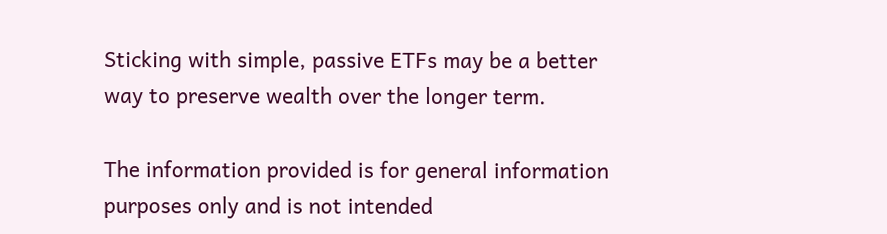Sticking with simple, passive ETFs may be a better way to preserve wealth over the longer term.

The information provided is for general information purposes only and is not intended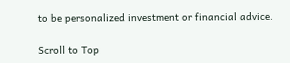to be personalized investment or financial advice.

Scroll to Top